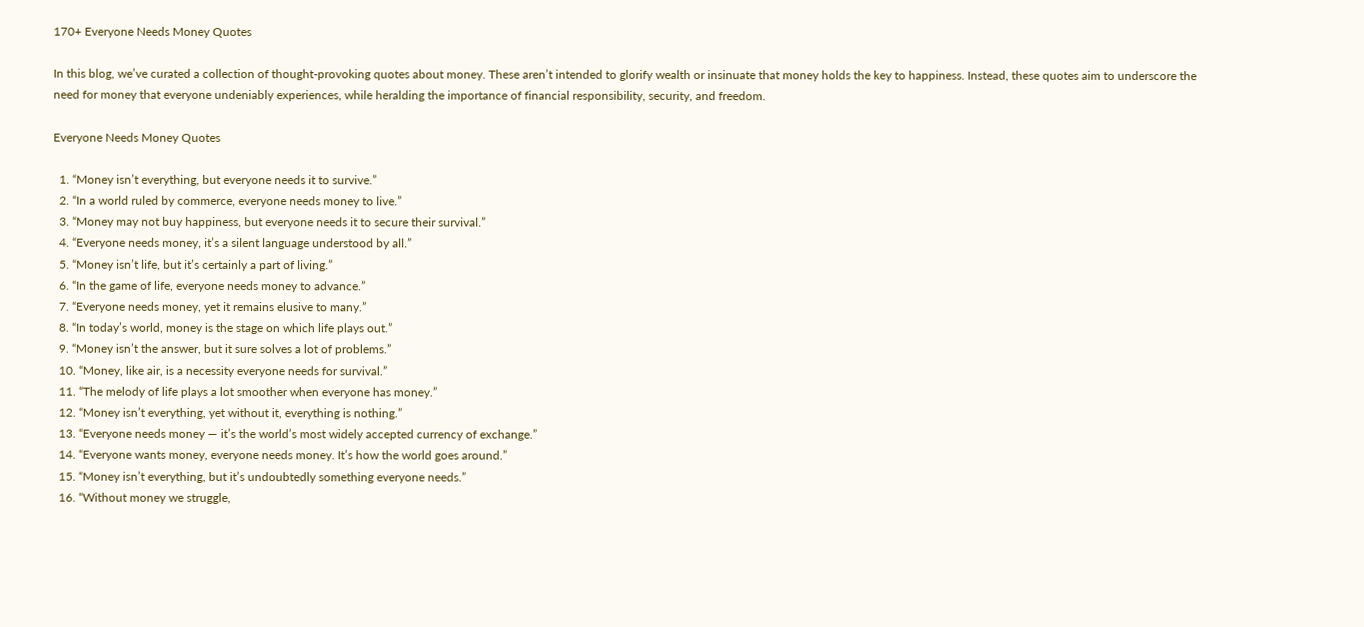170+ Everyone Needs Money Quotes

In this blog, we’ve curated a collection of thought-provoking quotes about money. These aren’t intended to glorify wealth or insinuate that money holds the key to happiness. Instead, these quotes aim to underscore the need for money that everyone undeniably experiences, while heralding the importance of financial responsibility, security, and freedom.

Everyone Needs Money Quotes

  1. “Money isn’t everything, but everyone needs it to survive.”
  2. “In a world ruled by commerce, everyone needs money to live.”
  3. “Money may not buy happiness, but everyone needs it to secure their survival.”
  4. “Everyone needs money, it’s a silent language understood by all.”
  5. “Money isn’t life, but it’s certainly a part of living.”
  6. “In the game of life, everyone needs money to advance.”
  7. “Everyone needs money, yet it remains elusive to many.”
  8. “In today’s world, money is the stage on which life plays out.”
  9. “Money isn’t the answer, but it sure solves a lot of problems.”
  10. “Money, like air, is a necessity everyone needs for survival.”
  11. “The melody of life plays a lot smoother when everyone has money.”
  12. “Money isn’t everything, yet without it, everything is nothing.”
  13. “Everyone needs money — it’s the world’s most widely accepted currency of exchange.”
  14. “Everyone wants money, everyone needs money. It’s how the world goes around.”
  15. “Money isn’t everything, but it’s undoubtedly something everyone needs.”
  16. “Without money we struggle,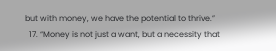but with money, we have the potential to thrive.”
  17. “Money is not just a want, but a necessity that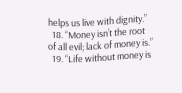helps us live with dignity.”
  18. “Money isn’t the root of all evil; lack of money is.”
  19. “Life without money is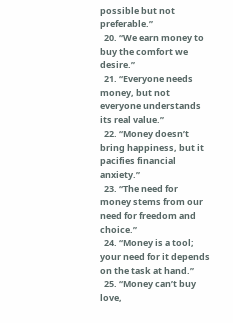possible but not preferable.”
  20. “We earn money to buy the comfort we desire.”
  21. “Everyone needs money, but not everyone understands its real value.”
  22. “Money doesn’t bring happiness, but it pacifies financial anxiety.”
  23. “The need for money stems from our need for freedom and choice.”
  24. “Money is a tool; your need for it depends on the task at hand.”
  25. “Money can’t buy love,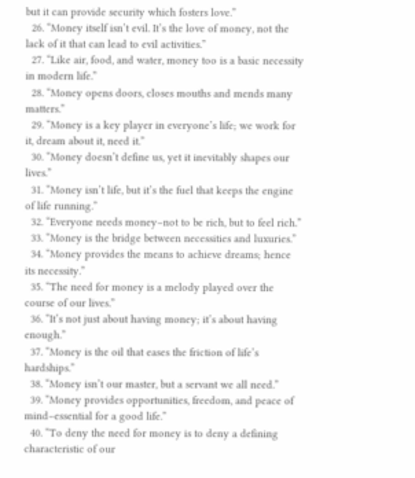but it can provide security which fosters love.”
  26. “Money itself isn’t evil. It’s the love of money, not the lack of it that can lead to evil activities.”
  27. “Like air, food, and water, money too is a basic necessity in modern life.”
  28. “Money opens doors, closes mouths and mends many matters.”
  29. “Money is a key player in everyone’s life; we work for it, dream about it, need it.”
  30. “Money doesn’t define us, yet it inevitably shapes our lives.”
  31. “Money isn’t life, but it’s the fuel that keeps the engine of life running.”
  32. “Everyone needs money–not to be rich, but to feel rich.”
  33. “Money is the bridge between necessities and luxuries.”
  34. “Money provides the means to achieve dreams; hence its necessity.”
  35. “The need for money is a melody played over the course of our lives.”
  36. “It’s not just about having money; it’s about having enough.”
  37. “Money is the oil that eases the friction of life’s hardships.”
  38. “Money isn’t our master, but a servant we all need.”
  39. “Money provides opportunities, freedom, and peace of mind–essential for a good life.”
  40. “To deny the need for money is to deny a defining characteristic of our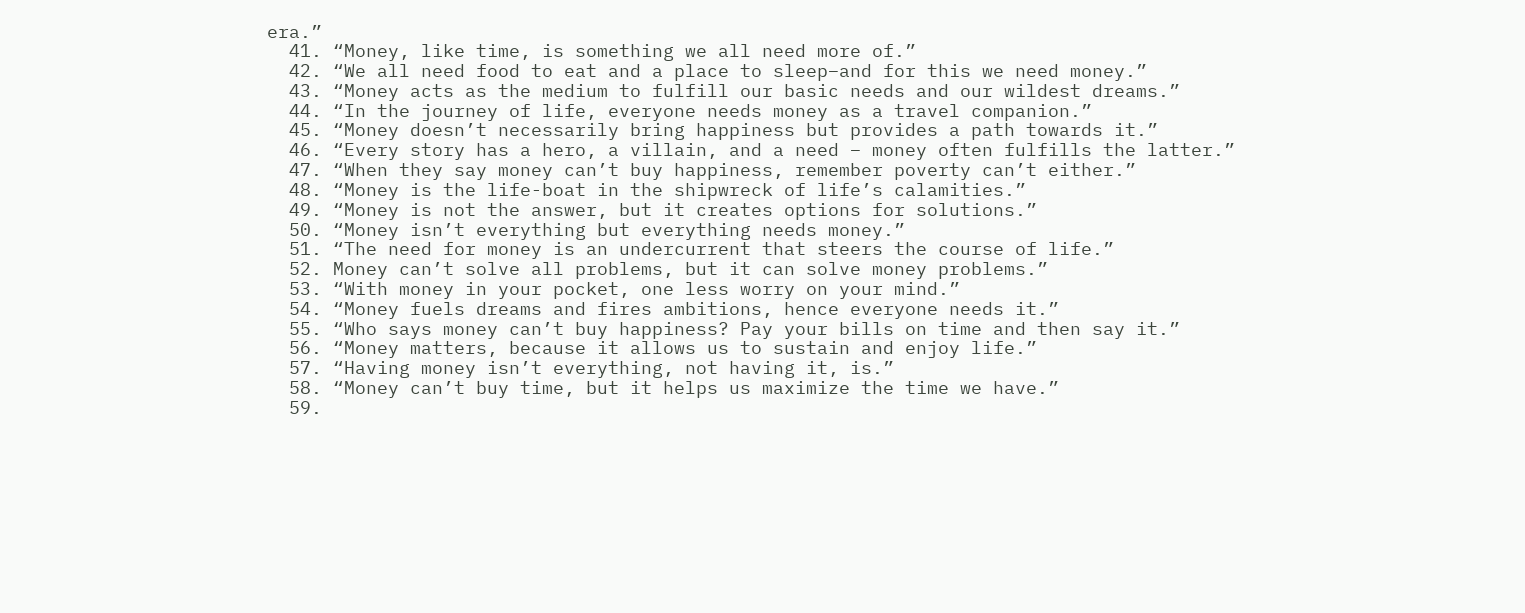era.”
  41. “Money, like time, is something we all need more of.”
  42. “We all need food to eat and a place to sleep–and for this we need money.”
  43. “Money acts as the medium to fulfill our basic needs and our wildest dreams.”
  44. “In the journey of life, everyone needs money as a travel companion.”
  45. “Money doesn’t necessarily bring happiness but provides a path towards it.”
  46. “Every story has a hero, a villain, and a need – money often fulfills the latter.”
  47. “When they say money can’t buy happiness, remember poverty can’t either.”
  48. “Money is the life-boat in the shipwreck of life’s calamities.”
  49. “Money is not the answer, but it creates options for solutions.”
  50. “Money isn’t everything but everything needs money.”
  51. “The need for money is an undercurrent that steers the course of life.”
  52. Money can’t solve all problems, but it can solve money problems.”
  53. “With money in your pocket, one less worry on your mind.”
  54. “Money fuels dreams and fires ambitions, hence everyone needs it.”
  55. “Who says money can’t buy happiness? Pay your bills on time and then say it.”
  56. “Money matters, because it allows us to sustain and enjoy life.”
  57. “Having money isn’t everything, not having it, is.”
  58. “Money can’t buy time, but it helps us maximize the time we have.”
  59.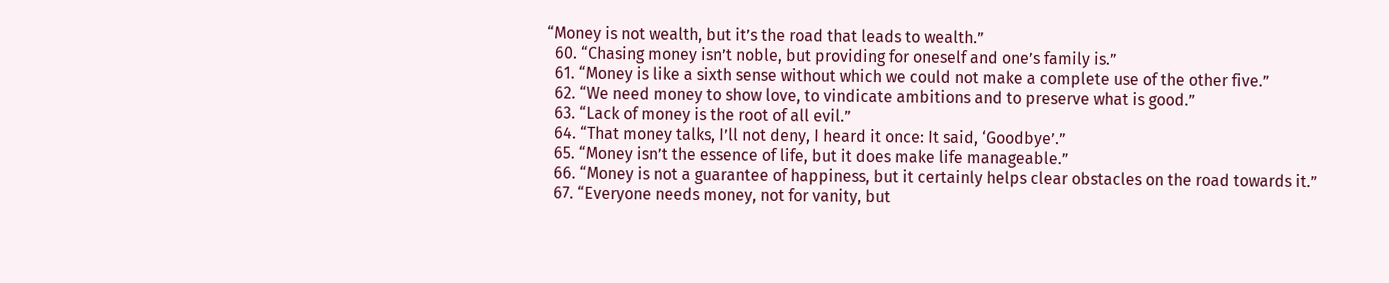“Money is not wealth, but it’s the road that leads to wealth.”
  60. “Chasing money isn’t noble, but providing for oneself and one’s family is.”
  61. “Money is like a sixth sense without which we could not make a complete use of the other five.”
  62. “We need money to show love, to vindicate ambitions and to preserve what is good.”
  63. “Lack of money is the root of all evil.”
  64. “That money talks, I’ll not deny, I heard it once: It said, ‘Goodbye’.”
  65. “Money isn’t the essence of life, but it does make life manageable.”
  66. “Money is not a guarantee of happiness, but it certainly helps clear obstacles on the road towards it.”
  67. “Everyone needs money, not for vanity, but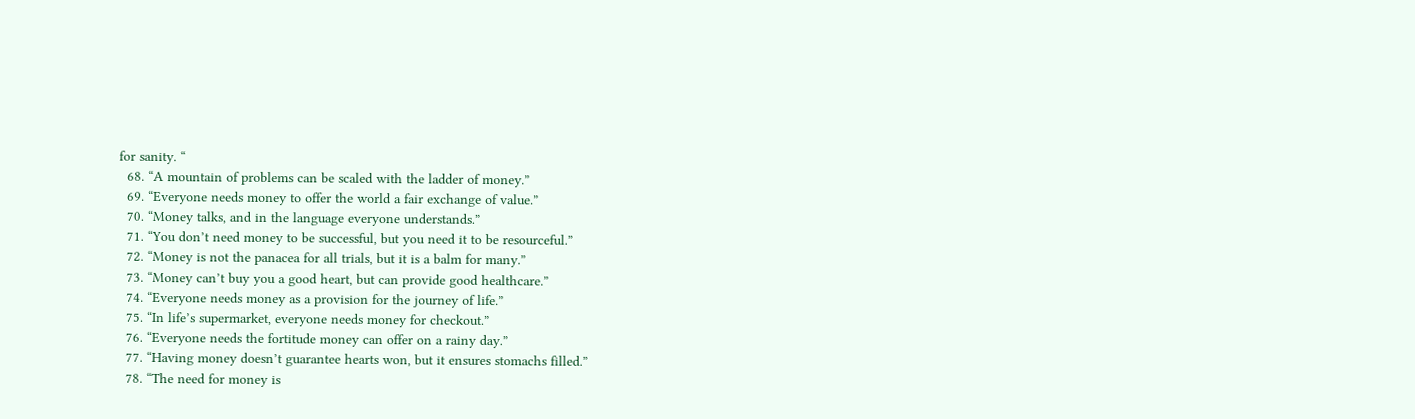for sanity. “
  68. “A mountain of problems can be scaled with the ladder of money.”
  69. “Everyone needs money to offer the world a fair exchange of value.”
  70. “Money talks, and in the language everyone understands.”
  71. “You don’t need money to be successful, but you need it to be resourceful.”
  72. “Money is not the panacea for all trials, but it is a balm for many.”
  73. “Money can’t buy you a good heart, but can provide good healthcare.”
  74. “Everyone needs money as a provision for the journey of life.”
  75. “In life’s supermarket, everyone needs money for checkout.”
  76. “Everyone needs the fortitude money can offer on a rainy day.”
  77. “Having money doesn’t guarantee hearts won, but it ensures stomachs filled.”
  78. “The need for money is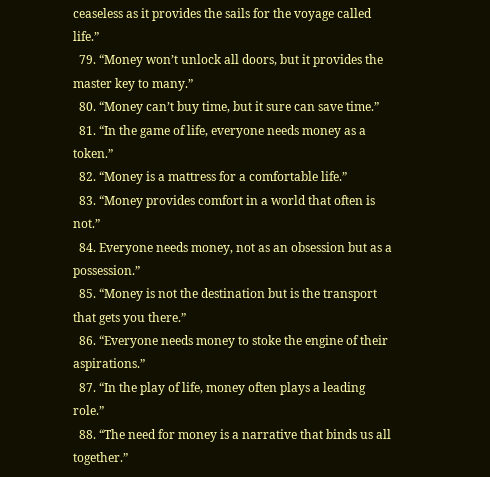ceaseless as it provides the sails for the voyage called life.”
  79. “Money won’t unlock all doors, but it provides the master key to many.”
  80. “Money can’t buy time, but it sure can save time.”
  81. “In the game of life, everyone needs money as a token.”
  82. “Money is a mattress for a comfortable life.”
  83. “Money provides comfort in a world that often is not.”
  84. Everyone needs money, not as an obsession but as a possession.”
  85. “Money is not the destination but is the transport that gets you there.”
  86. “Everyone needs money to stoke the engine of their aspirations.”
  87. “In the play of life, money often plays a leading role.”
  88. “The need for money is a narrative that binds us all together.”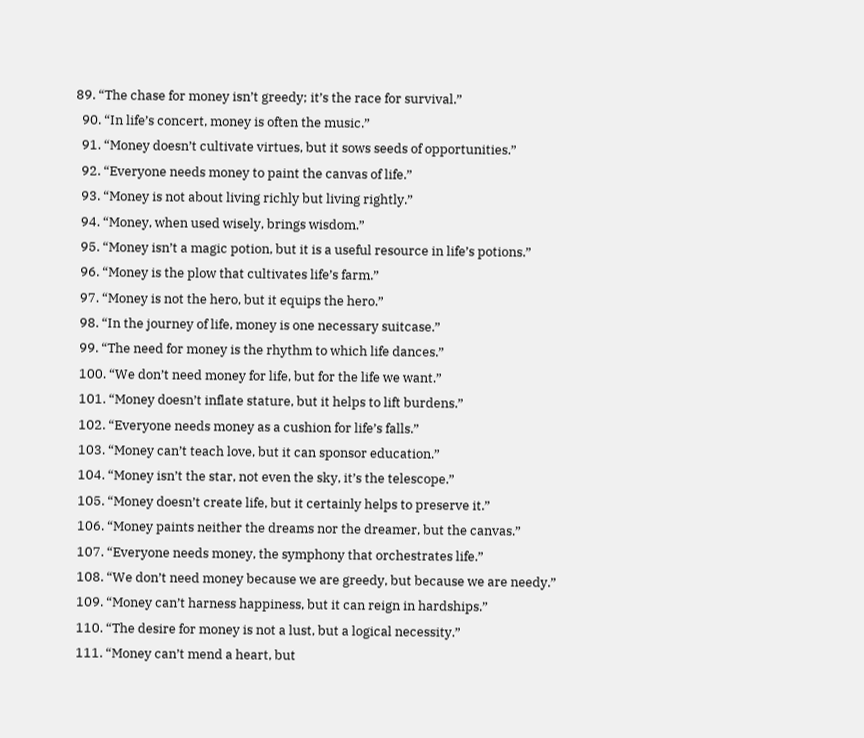89. “The chase for money isn’t greedy; it’s the race for survival.”
  90. “In life’s concert, money is often the music.”
  91. “Money doesn’t cultivate virtues, but it sows seeds of opportunities.”
  92. “Everyone needs money to paint the canvas of life.”
  93. “Money is not about living richly but living rightly.”
  94. “Money, when used wisely, brings wisdom.”
  95. “Money isn’t a magic potion, but it is a useful resource in life’s potions.”
  96. “Money is the plow that cultivates life’s farm.”
  97. “Money is not the hero, but it equips the hero.”
  98. “In the journey of life, money is one necessary suitcase.”
  99. “The need for money is the rhythm to which life dances.”
  100. “We don’t need money for life, but for the life we want.”
  101. “Money doesn’t inflate stature, but it helps to lift burdens.”
  102. “Everyone needs money as a cushion for life’s falls.”
  103. “Money can’t teach love, but it can sponsor education.”
  104. “Money isn’t the star, not even the sky, it’s the telescope.”
  105. “Money doesn’t create life, but it certainly helps to preserve it.”
  106. “Money paints neither the dreams nor the dreamer, but the canvas.”
  107. “Everyone needs money, the symphony that orchestrates life.”
  108. “We don’t need money because we are greedy, but because we are needy.”
  109. “Money can’t harness happiness, but it can reign in hardships.”
  110. “The desire for money is not a lust, but a logical necessity.”
  111. “Money can’t mend a heart, but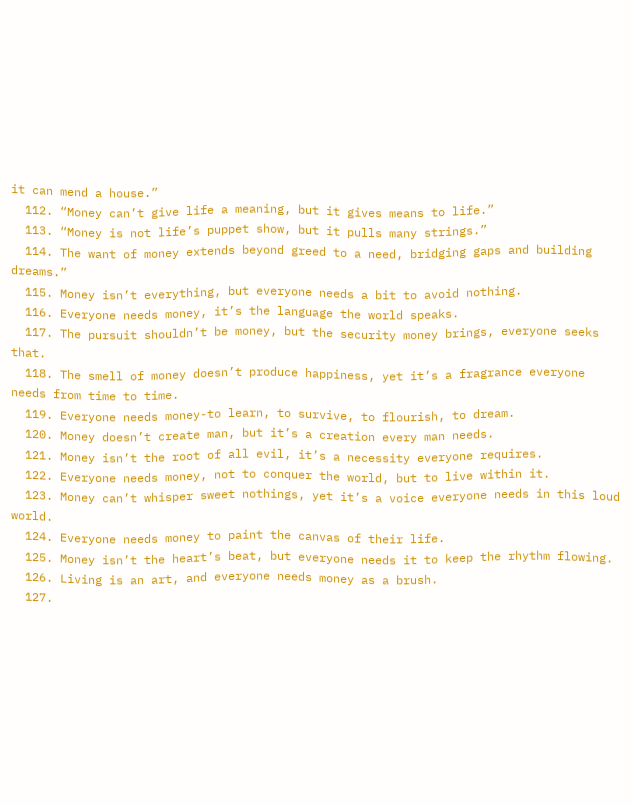it can mend a house.”
  112. “Money can’t give life a meaning, but it gives means to life.”
  113. “Money is not life’s puppet show, but it pulls many strings.”
  114. The want of money extends beyond greed to a need, bridging gaps and building dreams.”
  115. Money isn’t everything, but everyone needs a bit to avoid nothing.
  116. Everyone needs money, it’s the language the world speaks.
  117. The pursuit shouldn’t be money, but the security money brings, everyone seeks that.
  118. The smell of money doesn’t produce happiness, yet it’s a fragrance everyone needs from time to time.
  119. Everyone needs money-to learn, to survive, to flourish, to dream.
  120. Money doesn’t create man, but it’s a creation every man needs.
  121. Money isn’t the root of all evil, it’s a necessity everyone requires.
  122. Everyone needs money, not to conquer the world, but to live within it.
  123. Money can’t whisper sweet nothings, yet it’s a voice everyone needs in this loud world.
  124. Everyone needs money to paint the canvas of their life.
  125. Money isn’t the heart’s beat, but everyone needs it to keep the rhythm flowing.
  126. Living is an art, and everyone needs money as a brush.
  127.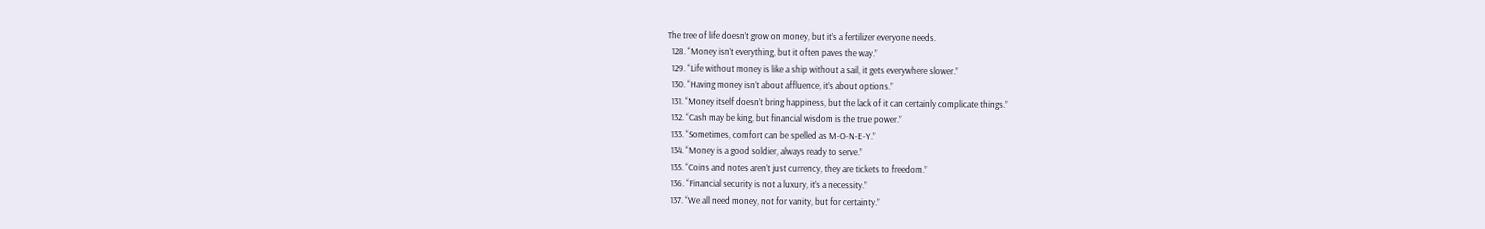The tree of life doesn’t grow on money, but it’s a fertilizer everyone needs.
  128. “Money isn’t everything, but it often paves the way.”
  129. “Life without money is like a ship without a sail, it gets everywhere slower.”
  130. “Having money isn’t about affluence, it’s about options.”
  131. “Money itself doesn’t bring happiness, but the lack of it can certainly complicate things.”
  132. “Cash may be king, but financial wisdom is the true power.”
  133. “Sometimes, comfort can be spelled as M-O-N-E-Y.”
  134. “Money is a good soldier, always ready to serve.”
  135. “Coins and notes aren’t just currency, they are tickets to freedom.”
  136. “Financial security is not a luxury, it’s a necessity.”
  137. “We all need money, not for vanity, but for certainty.”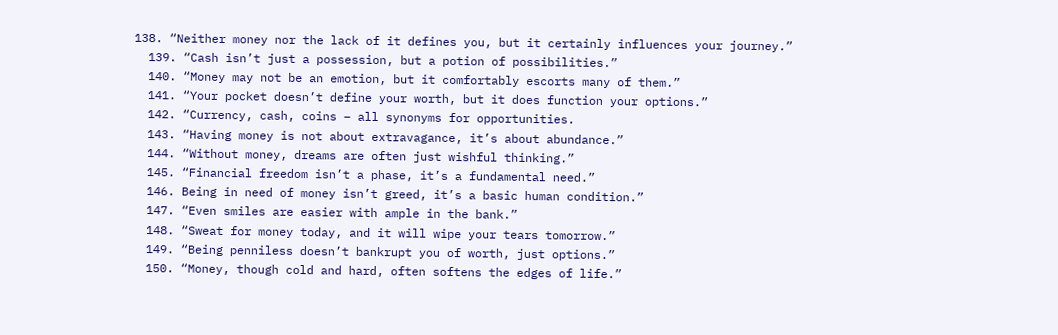138. “Neither money nor the lack of it defines you, but it certainly influences your journey.”
  139. “Cash isn’t just a possession, but a potion of possibilities.”
  140. “Money may not be an emotion, but it comfortably escorts many of them.”
  141. “Your pocket doesn’t define your worth, but it does function your options.”
  142. “Currency, cash, coins – all synonyms for opportunities.
  143. “Having money is not about extravagance, it’s about abundance.”
  144. “Without money, dreams are often just wishful thinking.”
  145. “Financial freedom isn’t a phase, it’s a fundamental need.”
  146. Being in need of money isn’t greed, it’s a basic human condition.”
  147. “Even smiles are easier with ample in the bank.”
  148. “Sweat for money today, and it will wipe your tears tomorrow.”
  149. “Being penniless doesn’t bankrupt you of worth, just options.”
  150. “Money, though cold and hard, often softens the edges of life.”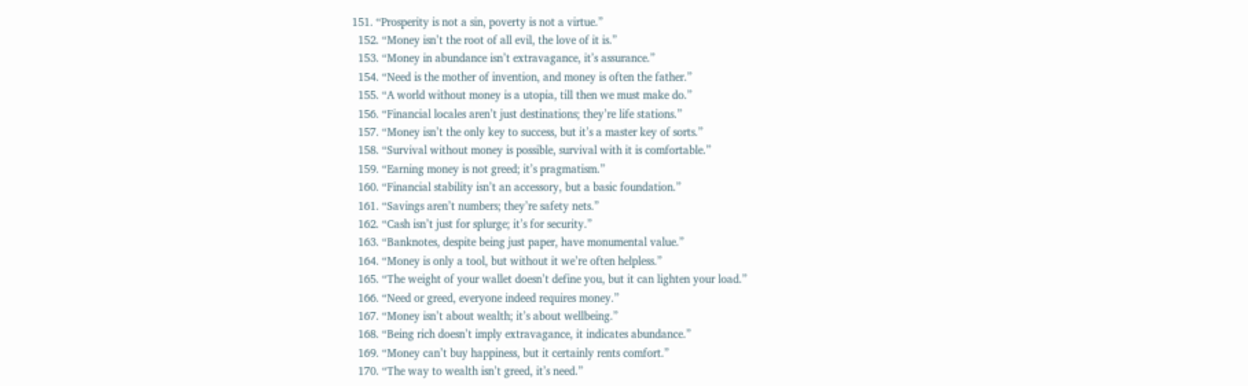151. “Prosperity is not a sin, poverty is not a virtue.”
  152. “Money isn’t the root of all evil, the love of it is.”
  153. “Money in abundance isn’t extravagance, it’s assurance.”
  154. “Need is the mother of invention, and money is often the father.”
  155. “A world without money is a utopia, till then we must make do.”
  156. “Financial locales aren’t just destinations; they’re life stations.”
  157. “Money isn’t the only key to success, but it’s a master key of sorts.”
  158. “Survival without money is possible, survival with it is comfortable.”
  159. “Earning money is not greed; it’s pragmatism.”
  160. “Financial stability isn’t an accessory, but a basic foundation.”
  161. “Savings aren’t numbers; they’re safety nets.”
  162. “Cash isn’t just for splurge; it’s for security.”
  163. “Banknotes, despite being just paper, have monumental value.”
  164. “Money is only a tool, but without it we’re often helpless.”
  165. “The weight of your wallet doesn’t define you, but it can lighten your load.”
  166. “Need or greed, everyone indeed requires money.”
  167. “Money isn’t about wealth; it’s about wellbeing.”
  168. “Being rich doesn’t imply extravagance, it indicates abundance.”
  169. “Money can’t buy happiness, but it certainly rents comfort.”
  170. “The way to wealth isn’t greed, it’s need.”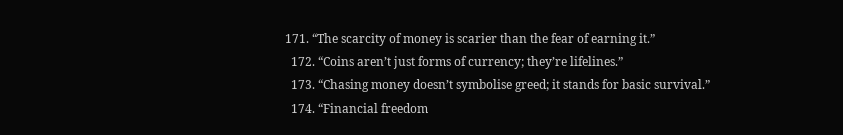171. “The scarcity of money is scarier than the fear of earning it.”
  172. “Coins aren’t just forms of currency; they’re lifelines.”
  173. “Chasing money doesn’t symbolise greed; it stands for basic survival.”
  174. “Financial freedom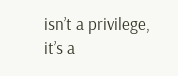isn’t a privilege, it’s a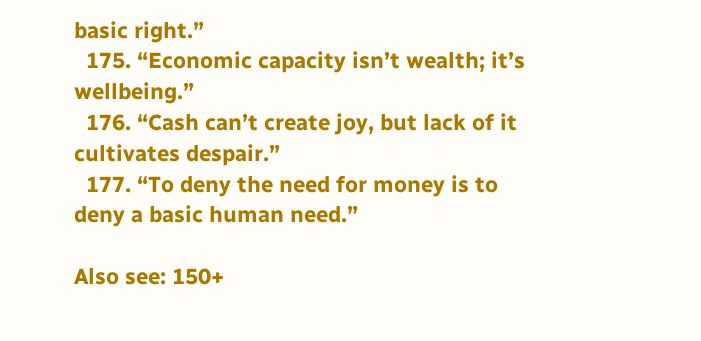basic right.”
  175. “Economic capacity isn’t wealth; it’s wellbeing.”
  176. “Cash can’t create joy, but lack of it cultivates despair.”
  177. “To deny the need for money is to deny a basic human need.”

Also see: 150+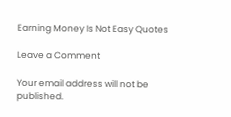Earning Money Is Not Easy Quotes

Leave a Comment

Your email address will not be published.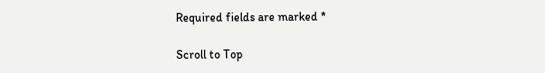Required fields are marked *

Scroll to Top